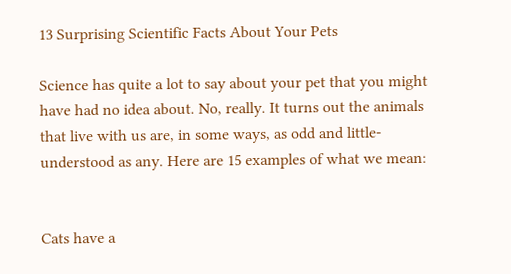13 Surprising Scientific Facts About Your Pets

Science has quite a lot to say about your pet that you might have had no idea about. No, really. It turns out the animals that live with us are, in some ways, as odd and little-understood as any. Here are 15 examples of what we mean:


Cats have a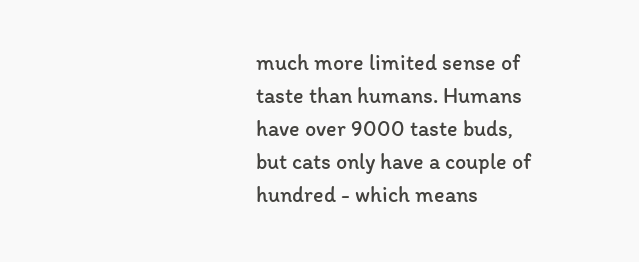much more limited sense of taste than humans. Humans have over 9000 taste buds, but cats only have a couple of hundred - which means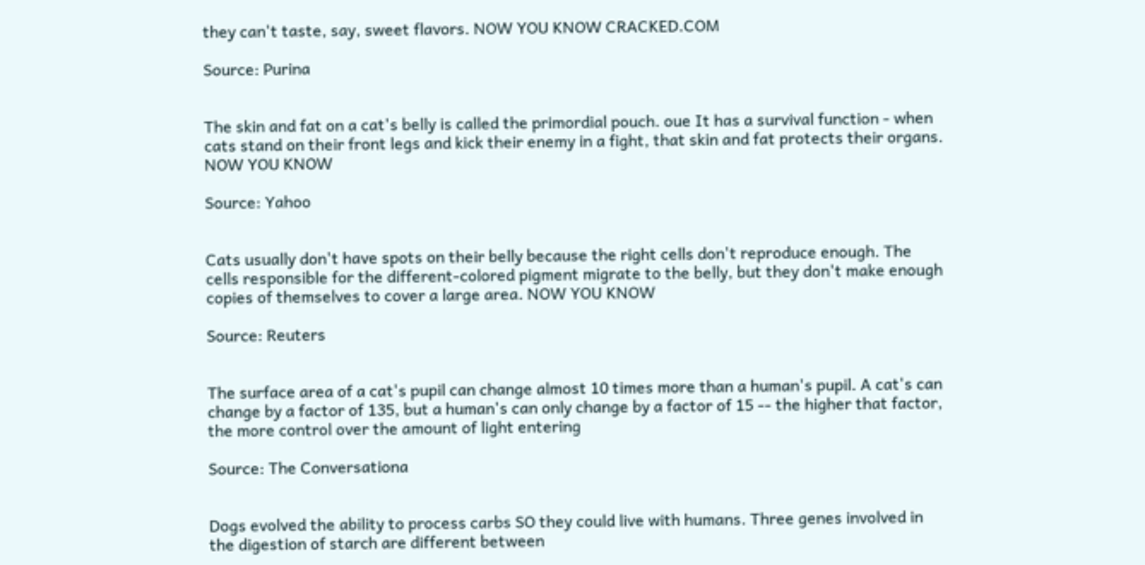they can't taste, say, sweet flavors. NOW YOU KNOW CRACKED.COM

Source: Purina


The skin and fat on a cat's belly is called the primordial pouch. oue It has a survival function - when cats stand on their front legs and kick their enemy in a fight, that skin and fat protects their organs. NOW YOU KNOW

Source: Yahoo


Cats usually don't have spots on their belly because the right cells don't reproduce enough. The cells responsible for the different-colored pigment migrate to the belly, but they don't make enough copies of themselves to cover a large area. NOW YOU KNOW

Source: Reuters


The surface area of a cat's pupil can change almost 10 times more than a human's pupil. A cat's can change by a factor of 135, but a human's can only change by a factor of 15 -- the higher that factor, the more control over the amount of light entering

Source: The Conversationa


Dogs evolved the ability to process carbs SO they could live with humans. Three genes involved in the digestion of starch are different between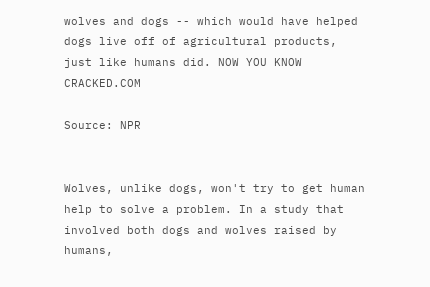wolves and dogs -- which would have helped dogs live off of agricultural products, just like humans did. NOW YOU KNOW CRACKED.COM

Source: NPR


Wolves, unlike dogs, won't try to get human help to solve a problem. In a study that involved both dogs and wolves raised by humans,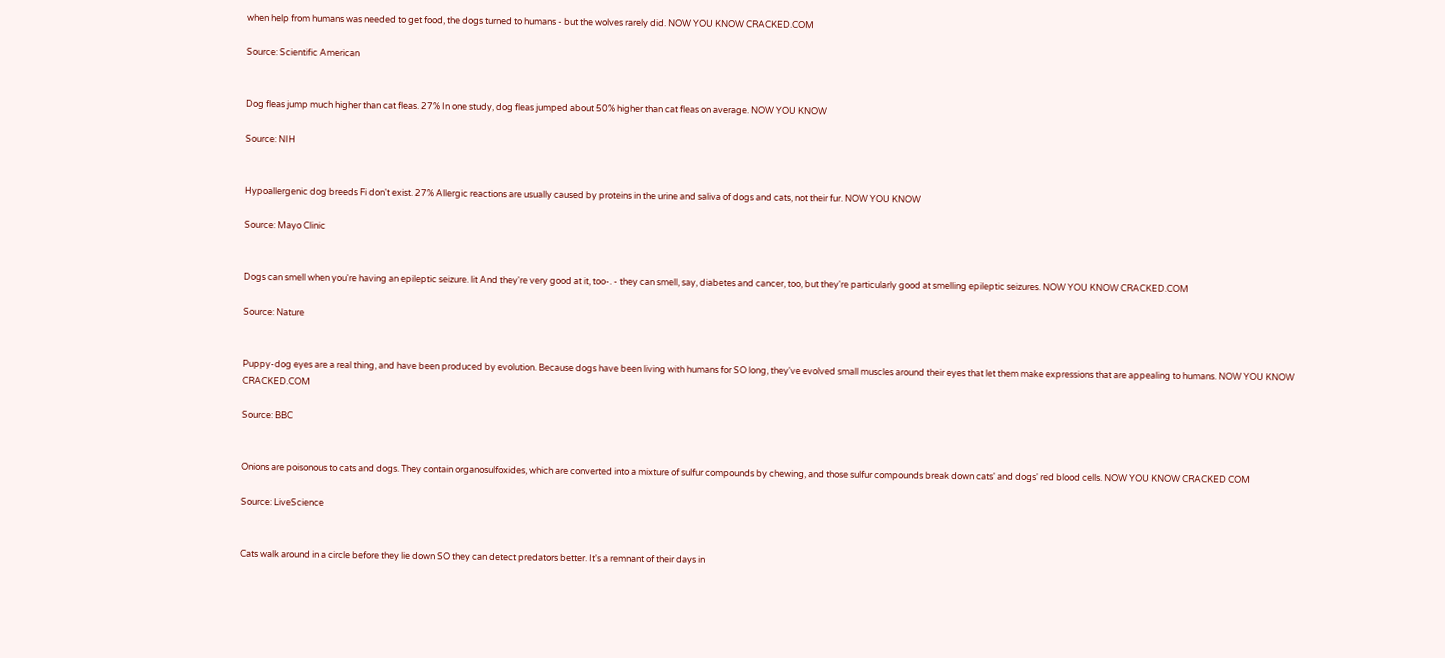when help from humans was needed to get food, the dogs turned to humans - but the wolves rarely did. NOW YOU KNOW CRACKED.COM

Source: Scientific American


Dog fleas jump much higher than cat fleas. 27% In one study, dog fleas jumped about 50% higher than cat fleas on average. NOW YOU KNOW

Source: NIH


Hypoallergenic dog breeds Fi don't exist. 27% Allergic reactions are usually caused by proteins in the urine and saliva of dogs and cats, not their fur. NOW YOU KNOW

Source: Mayo Clinic


Dogs can smell when you're having an epileptic seizure. lit And they're very good at it, too-. - they can smell, say, diabetes and cancer, too, but they're particularly good at smelling epileptic seizures. NOW YOU KNOW CRACKED.COM

Source: Nature


Puppy-dog eyes are a real thing, and have been produced by evolution. Because dogs have been living with humans for SO long, they've evolved small muscles around their eyes that let them make expressions that are appealing to humans. NOW YOU KNOW CRACKED.COM

Source: BBC


Onions are poisonous to cats and dogs. They contain organosulfoxides, which are converted into a mixture of sulfur compounds by chewing, and those sulfur compounds break down cats' and dogs' red blood cells. NOW YOU KNOW CRACKED COM

Source: LiveScience


Cats walk around in a circle before they lie down SO they can detect predators better. It's a remnant of their days in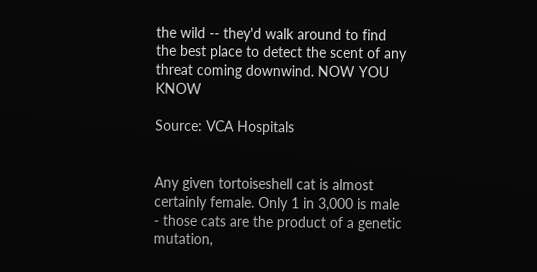the wild -- they'd walk around to find the best place to detect the scent of any threat coming downwind. NOW YOU KNOW

Source: VCA Hospitals


Any given tortoiseshell cat is almost certainly female. Only 1 in 3,000 is male - those cats are the product of a genetic mutation,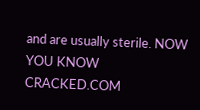and are usually sterile. NOW YOU KNOW CRACKED.COM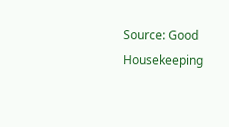Source: Good Housekeeping